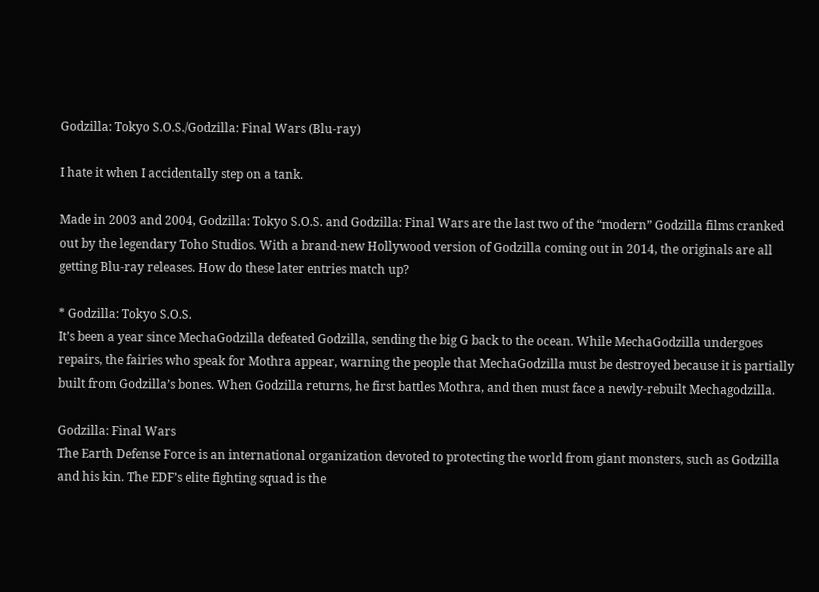Godzilla: Tokyo S.O.S./Godzilla: Final Wars (Blu-ray)

I hate it when I accidentally step on a tank.

Made in 2003 and 2004, Godzilla: Tokyo S.O.S. and Godzilla: Final Wars are the last two of the “modern” Godzilla films cranked out by the legendary Toho Studios. With a brand-new Hollywood version of Godzilla coming out in 2014, the originals are all getting Blu-ray releases. How do these later entries match up?

* Godzilla: Tokyo S.O.S.
It’s been a year since MechaGodzilla defeated Godzilla, sending the big G back to the ocean. While MechaGodzilla undergoes repairs, the fairies who speak for Mothra appear, warning the people that MechaGodzilla must be destroyed because it is partially built from Godzilla’s bones. When Godzilla returns, he first battles Mothra, and then must face a newly-rebuilt Mechagodzilla.

Godzilla: Final Wars
The Earth Defense Force is an international organization devoted to protecting the world from giant monsters, such as Godzilla and his kin. The EDF’s elite fighting squad is the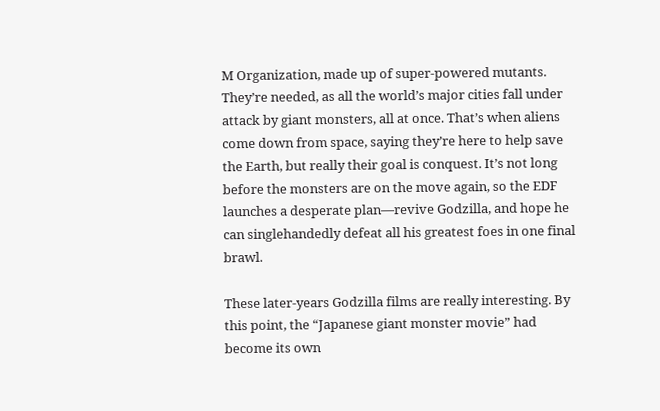M Organization, made up of super-powered mutants. They’re needed, as all the world’s major cities fall under attack by giant monsters, all at once. That’s when aliens come down from space, saying they’re here to help save the Earth, but really their goal is conquest. It’s not long before the monsters are on the move again, so the EDF launches a desperate plan—revive Godzilla, and hope he can singlehandedly defeat all his greatest foes in one final brawl.

These later-years Godzilla films are really interesting. By this point, the “Japanese giant monster movie” had become its own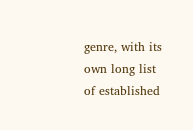genre, with its own long list of established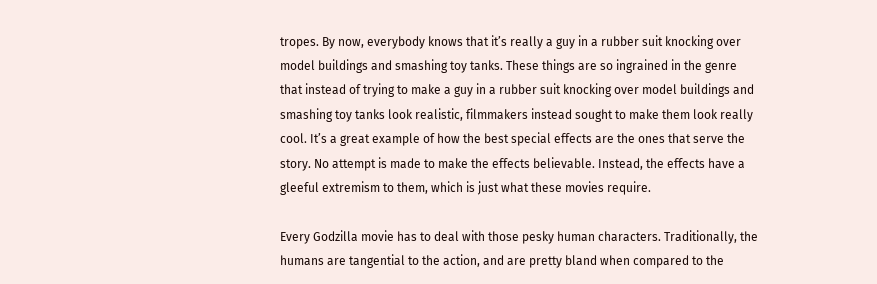tropes. By now, everybody knows that it’s really a guy in a rubber suit knocking over model buildings and smashing toy tanks. These things are so ingrained in the genre that instead of trying to make a guy in a rubber suit knocking over model buildings and smashing toy tanks look realistic, filmmakers instead sought to make them look really cool. It’s a great example of how the best special effects are the ones that serve the story. No attempt is made to make the effects believable. Instead, the effects have a gleeful extremism to them, which is just what these movies require.

Every Godzilla movie has to deal with those pesky human characters. Traditionally, the humans are tangential to the action, and are pretty bland when compared to the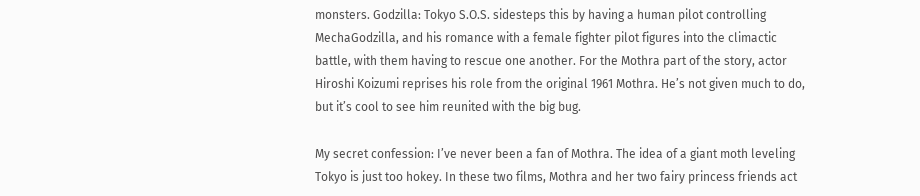monsters. Godzilla: Tokyo S.O.S. sidesteps this by having a human pilot controlling MechaGodzilla, and his romance with a female fighter pilot figures into the climactic battle, with them having to rescue one another. For the Mothra part of the story, actor Hiroshi Koizumi reprises his role from the original 1961 Mothra. He’s not given much to do, but it’s cool to see him reunited with the big bug.

My secret confession: I’ve never been a fan of Mothra. The idea of a giant moth leveling Tokyo is just too hokey. In these two films, Mothra and her two fairy princess friends act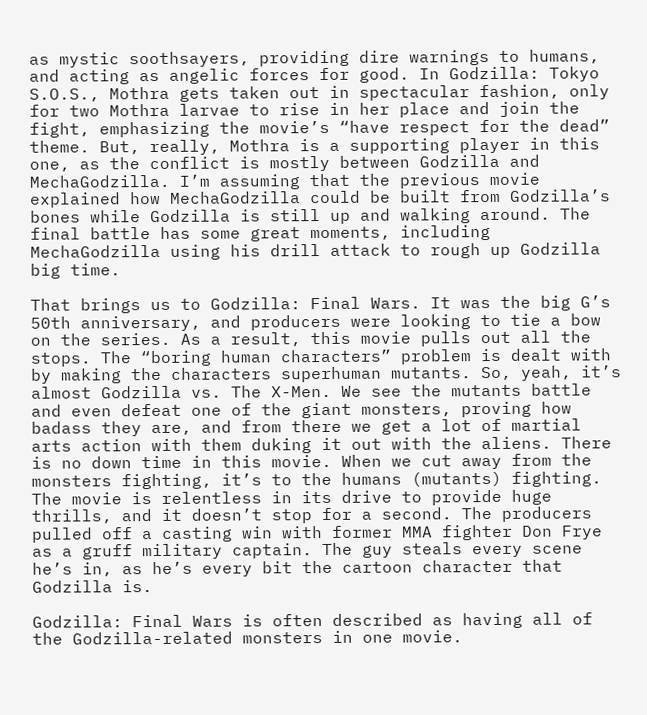as mystic soothsayers, providing dire warnings to humans, and acting as angelic forces for good. In Godzilla: Tokyo S.O.S., Mothra gets taken out in spectacular fashion, only for two Mothra larvae to rise in her place and join the fight, emphasizing the movie’s “have respect for the dead” theme. But, really, Mothra is a supporting player in this one, as the conflict is mostly between Godzilla and MechaGodzilla. I’m assuming that the previous movie explained how MechaGodzilla could be built from Godzilla’s bones while Godzilla is still up and walking around. The final battle has some great moments, including MechaGodzilla using his drill attack to rough up Godzilla big time.

That brings us to Godzilla: Final Wars. It was the big G’s 50th anniversary, and producers were looking to tie a bow on the series. As a result, this movie pulls out all the stops. The “boring human characters” problem is dealt with by making the characters superhuman mutants. So, yeah, it’s almost Godzilla vs. The X-Men. We see the mutants battle and even defeat one of the giant monsters, proving how badass they are, and from there we get a lot of martial arts action with them duking it out with the aliens. There is no down time in this movie. When we cut away from the monsters fighting, it’s to the humans (mutants) fighting. The movie is relentless in its drive to provide huge thrills, and it doesn’t stop for a second. The producers pulled off a casting win with former MMA fighter Don Frye as a gruff military captain. The guy steals every scene he’s in, as he’s every bit the cartoon character that Godzilla is.

Godzilla: Final Wars is often described as having all of the Godzilla-related monsters in one movie.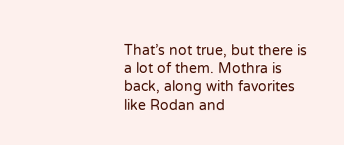That’s not true, but there is a lot of them. Mothra is back, along with favorites like Rodan and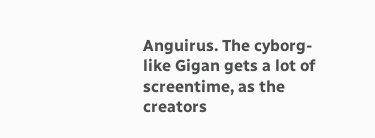Anguirus. The cyborg-like Gigan gets a lot of screentime, as the creators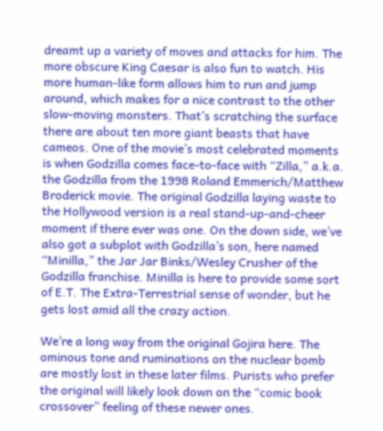dreamt up a variety of moves and attacks for him. The more obscure King Caesar is also fun to watch. His more human-like form allows him to run and jump around, which makes for a nice contrast to the other slow-moving monsters. That’s scratching the surface there are about ten more giant beasts that have cameos. One of the movie’s most celebrated moments is when Godzilla comes face-to-face with “Zilla,” a.k.a. the Godzilla from the 1998 Roland Emmerich/Matthew Broderick movie. The original Godzilla laying waste to the Hollywood version is a real stand-up-and-cheer moment if there ever was one. On the down side, we’ve also got a subplot with Godzilla’s son, here named “Minilla,” the Jar Jar Binks/Wesley Crusher of the Godzilla franchise. Minilla is here to provide some sort of E.T. The Extra-Terrestrial sense of wonder, but he gets lost amid all the crazy action.

We’re a long way from the original Gojira here. The ominous tone and ruminations on the nuclear bomb are mostly lost in these later films. Purists who prefer the original will likely look down on the “comic book crossover” feeling of these newer ones.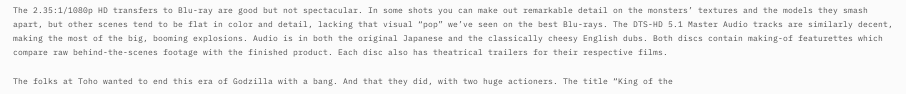The 2.35:1/1080p HD transfers to Blu-ray are good but not spectacular. In some shots you can make out remarkable detail on the monsters’ textures and the models they smash apart, but other scenes tend to be flat in color and detail, lacking that visual “pop” we’ve seen on the best Blu-rays. The DTS-HD 5.1 Master Audio tracks are similarly decent, making the most of the big, booming explosions. Audio is in both the original Japanese and the classically cheesy English dubs. Both discs contain making-of featurettes which compare raw behind-the-scenes footage with the finished product. Each disc also has theatrical trailers for their respective films.

The folks at Toho wanted to end this era of Godzilla with a bang. And that they did, with two huge actioners. The title “King of the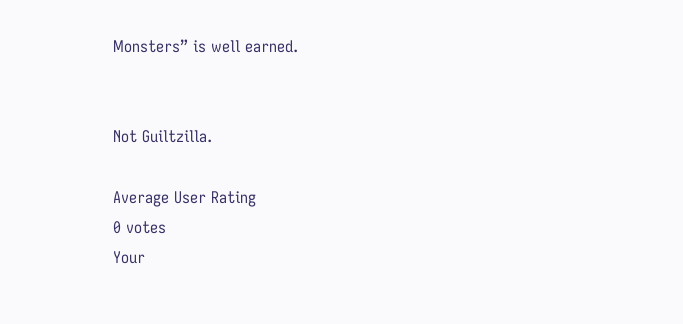Monsters” is well earned.


Not Guiltzilla.

Average User Rating
0 votes
Your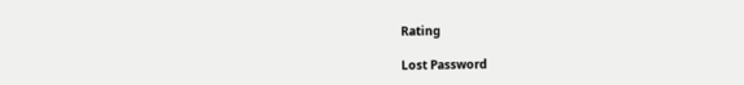Rating

Lost Password